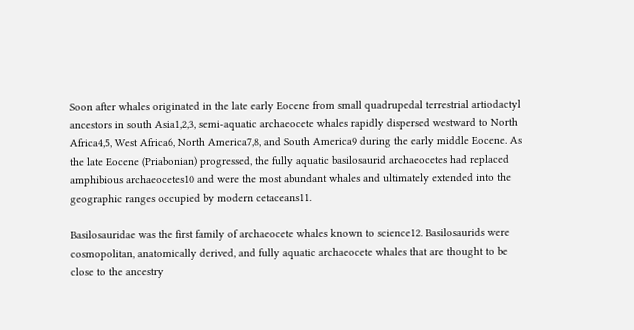Soon after whales originated in the late early Eocene from small quadrupedal terrestrial artiodactyl ancestors in south Asia1,2,3, semi-aquatic archaeocete whales rapidly dispersed westward to North Africa4,5, West Africa6, North America7,8, and South America9 during the early middle Eocene. As the late Eocene (Priabonian) progressed, the fully aquatic basilosaurid archaeocetes had replaced amphibious archaeocetes10 and were the most abundant whales and ultimately extended into the geographic ranges occupied by modern cetaceans11.

Basilosauridae was the first family of archaeocete whales known to science12. Basilosaurids were cosmopolitan, anatomically derived, and fully aquatic archaeocete whales that are thought to be close to the ancestry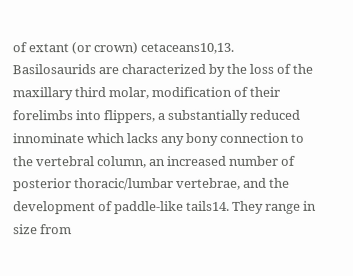of extant (or crown) cetaceans10,13. Basilosaurids are characterized by the loss of the maxillary third molar, modification of their forelimbs into flippers, a substantially reduced innominate which lacks any bony connection to the vertebral column, an increased number of posterior thoracic/lumbar vertebrae, and the development of paddle-like tails14. They range in size from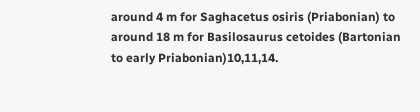around 4 m for Saghacetus osiris (Priabonian) to around 18 m for Basilosaurus cetoides (Bartonian to early Priabonian)10,11,14.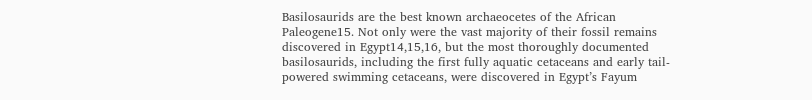Basilosaurids are the best known archaeocetes of the African Paleogene15. Not only were the vast majority of their fossil remains discovered in Egypt14,15,16, but the most thoroughly documented basilosaurids, including the first fully aquatic cetaceans and early tail-powered swimming cetaceans, were discovered in Egypt’s Fayum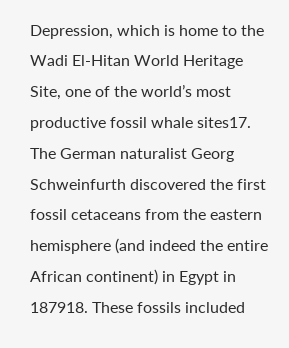Depression, which is home to the Wadi El-Hitan World Heritage Site, one of the world’s most productive fossil whale sites17. The German naturalist Georg Schweinfurth discovered the first fossil cetaceans from the eastern hemisphere (and indeed the entire African continent) in Egypt in 187918. These fossils included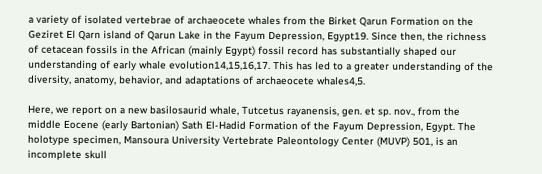a variety of isolated vertebrae of archaeocete whales from the Birket Qarun Formation on the Geziret El Qarn island of Qarun Lake in the Fayum Depression, Egypt19. Since then, the richness of cetacean fossils in the African (mainly Egypt) fossil record has substantially shaped our understanding of early whale evolution14,15,16,17. This has led to a greater understanding of the diversity, anatomy, behavior, and adaptations of archaeocete whales4,5.

Here, we report on a new basilosaurid whale, Tutcetus rayanensis, gen. et sp. nov., from the middle Eocene (early Bartonian) Sath El-Hadid Formation of the Fayum Depression, Egypt. The holotype specimen, Mansoura University Vertebrate Paleontology Center (MUVP) 501, is an incomplete skull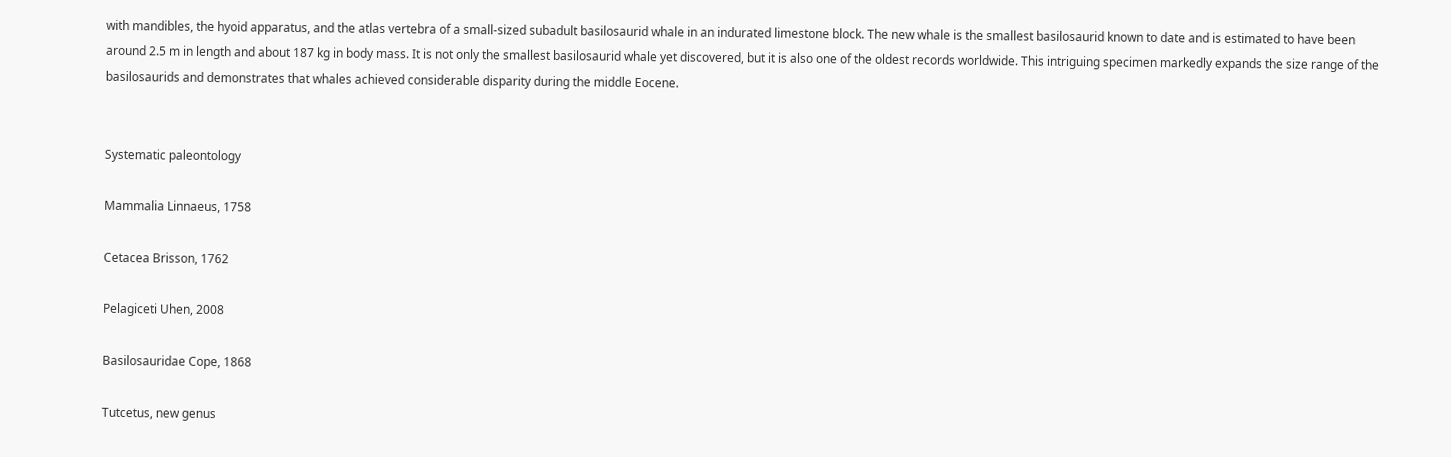with mandibles, the hyoid apparatus, and the atlas vertebra of a small-sized subadult basilosaurid whale in an indurated limestone block. The new whale is the smallest basilosaurid known to date and is estimated to have been around 2.5 m in length and about 187 kg in body mass. It is not only the smallest basilosaurid whale yet discovered, but it is also one of the oldest records worldwide. This intriguing specimen markedly expands the size range of the basilosaurids and demonstrates that whales achieved considerable disparity during the middle Eocene.


Systematic paleontology

Mammalia Linnaeus, 1758

Cetacea Brisson, 1762

Pelagiceti Uhen, 2008

Basilosauridae Cope, 1868

Tutcetus, new genus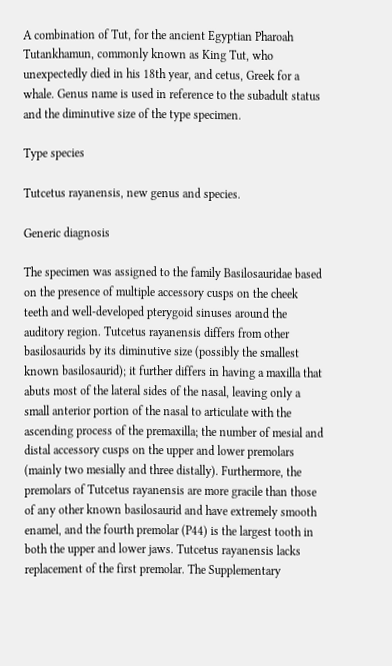A combination of Tut, for the ancient Egyptian Pharoah Tutankhamun, commonly known as King Tut, who unexpectedly died in his 18th year, and cetus, Greek for a whale. Genus name is used in reference to the subadult status and the diminutive size of the type specimen.

Type species

Tutcetus rayanensis, new genus and species.

Generic diagnosis

The specimen was assigned to the family Basilosauridae based on the presence of multiple accessory cusps on the cheek teeth and well-developed pterygoid sinuses around the auditory region. Tutcetus rayanensis differs from other basilosaurids by its diminutive size (possibly the smallest known basilosaurid); it further differs in having a maxilla that abuts most of the lateral sides of the nasal, leaving only a small anterior portion of the nasal to articulate with the ascending process of the premaxilla; the number of mesial and distal accessory cusps on the upper and lower premolars (mainly two mesially and three distally). Furthermore, the premolars of Tutcetus rayanensis are more gracile than those of any other known basilosaurid and have extremely smooth enamel, and the fourth premolar (P44) is the largest tooth in both the upper and lower jaws. Tutcetus rayanensis lacks replacement of the first premolar. The Supplementary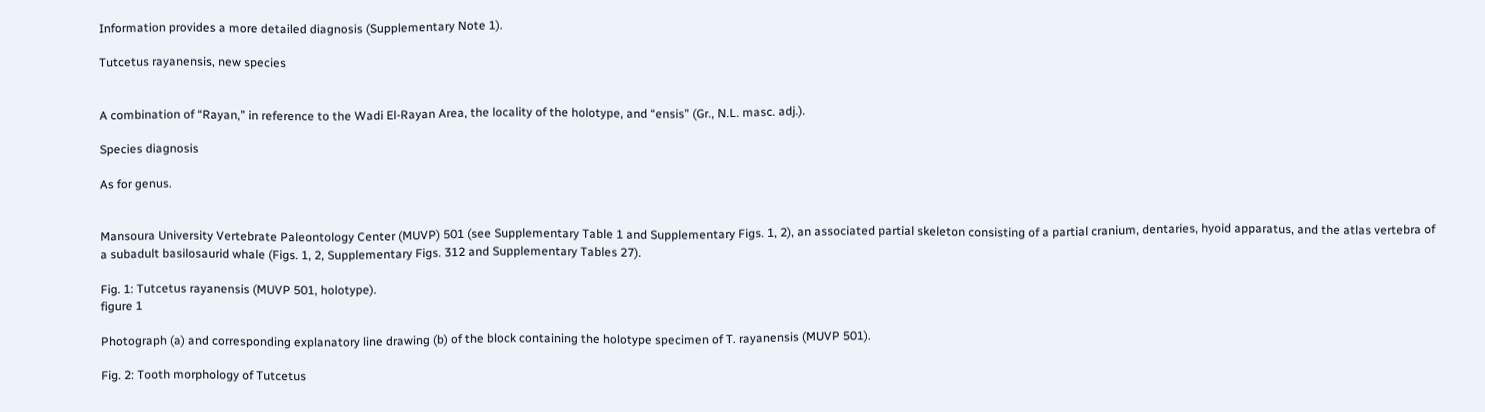Information provides a more detailed diagnosis (Supplementary Note 1).

Tutcetus rayanensis, new species


A combination of “Rayan,” in reference to the Wadi El-Rayan Area, the locality of the holotype, and “ensis” (Gr., N.L. masc. adj.).

Species diagnosis

As for genus.


Mansoura University Vertebrate Paleontology Center (MUVP) 501 (see Supplementary Table 1 and Supplementary Figs. 1, 2), an associated partial skeleton consisting of a partial cranium, dentaries, hyoid apparatus, and the atlas vertebra of a subadult basilosaurid whale (Figs. 1, 2, Supplementary Figs. 312 and Supplementary Tables 27).

Fig. 1: Tutcetus rayanensis (MUVP 501, holotype).
figure 1

Photograph (a) and corresponding explanatory line drawing (b) of the block containing the holotype specimen of T. rayanensis (MUVP 501).

Fig. 2: Tooth morphology of Tutcetus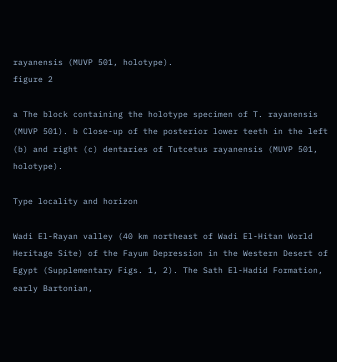rayanensis (MUVP 501, holotype).
figure 2

a The block containing the holotype specimen of T. rayanensis (MUVP 501). b Close-up of the posterior lower teeth in the left (b) and right (c) dentaries of Tutcetus rayanensis (MUVP 501, holotype).

Type locality and horizon

Wadi El-Rayan valley (40 km northeast of Wadi El-Hitan World Heritage Site) of the Fayum Depression in the Western Desert of Egypt (Supplementary Figs. 1, 2). The Sath El-Hadid Formation, early Bartonian,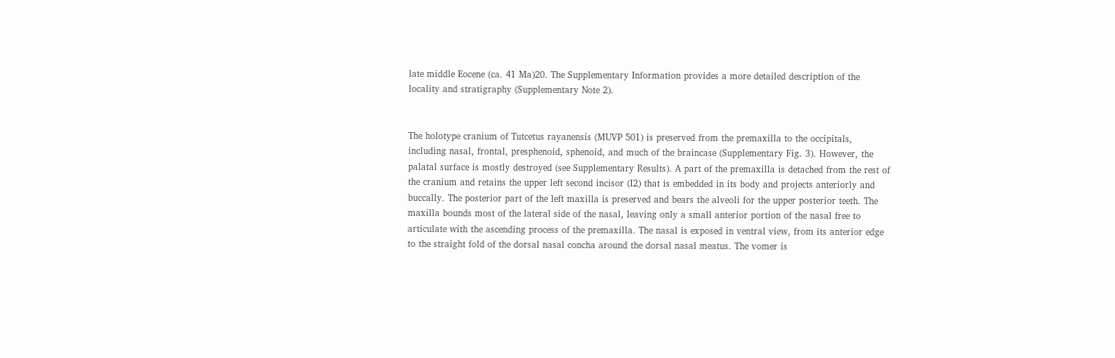late middle Eocene (ca. 41 Ma)20. The Supplementary Information provides a more detailed description of the locality and stratigraphy (Supplementary Note 2).


The holotype cranium of Tutcetus rayanensis (MUVP 501) is preserved from the premaxilla to the occipitals, including nasal, frontal, presphenoid, sphenoid, and much of the braincase (Supplementary Fig. 3). However, the palatal surface is mostly destroyed (see Supplementary Results). A part of the premaxilla is detached from the rest of the cranium and retains the upper left second incisor (I2) that is embedded in its body and projects anteriorly and buccally. The posterior part of the left maxilla is preserved and bears the alveoli for the upper posterior teeth. The maxilla bounds most of the lateral side of the nasal, leaving only a small anterior portion of the nasal free to articulate with the ascending process of the premaxilla. The nasal is exposed in ventral view, from its anterior edge to the straight fold of the dorsal nasal concha around the dorsal nasal meatus. The vomer is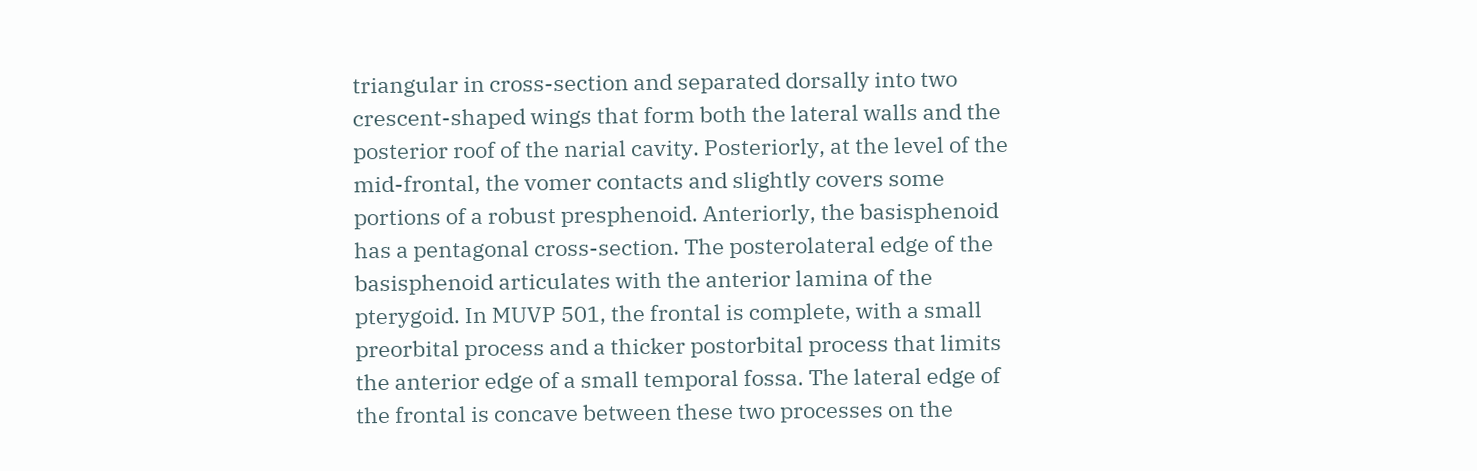triangular in cross-section and separated dorsally into two crescent-shaped wings that form both the lateral walls and the posterior roof of the narial cavity. Posteriorly, at the level of the mid-frontal, the vomer contacts and slightly covers some portions of a robust presphenoid. Anteriorly, the basisphenoid has a pentagonal cross-section. The posterolateral edge of the basisphenoid articulates with the anterior lamina of the pterygoid. In MUVP 501, the frontal is complete, with a small preorbital process and a thicker postorbital process that limits the anterior edge of a small temporal fossa. The lateral edge of the frontal is concave between these two processes on the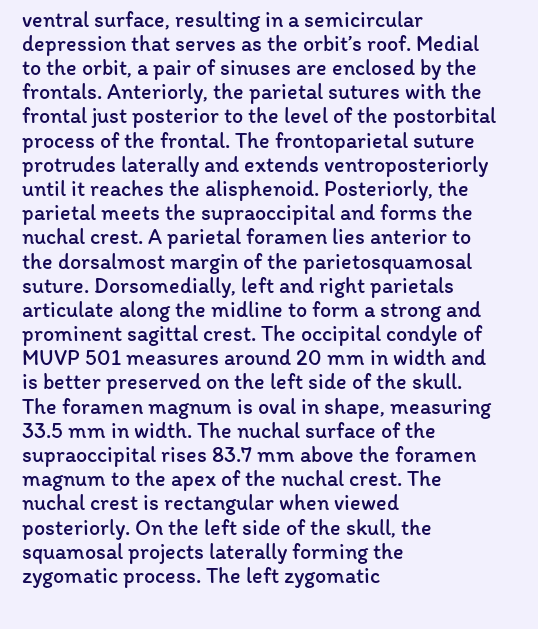ventral surface, resulting in a semicircular depression that serves as the orbit’s roof. Medial to the orbit, a pair of sinuses are enclosed by the frontals. Anteriorly, the parietal sutures with the frontal just posterior to the level of the postorbital process of the frontal. The frontoparietal suture protrudes laterally and extends ventroposteriorly until it reaches the alisphenoid. Posteriorly, the parietal meets the supraoccipital and forms the nuchal crest. A parietal foramen lies anterior to the dorsalmost margin of the parietosquamosal suture. Dorsomedially, left and right parietals articulate along the midline to form a strong and prominent sagittal crest. The occipital condyle of MUVP 501 measures around 20 mm in width and is better preserved on the left side of the skull. The foramen magnum is oval in shape, measuring 33.5 mm in width. The nuchal surface of the supraoccipital rises 83.7 mm above the foramen magnum to the apex of the nuchal crest. The nuchal crest is rectangular when viewed posteriorly. On the left side of the skull, the squamosal projects laterally forming the zygomatic process. The left zygomatic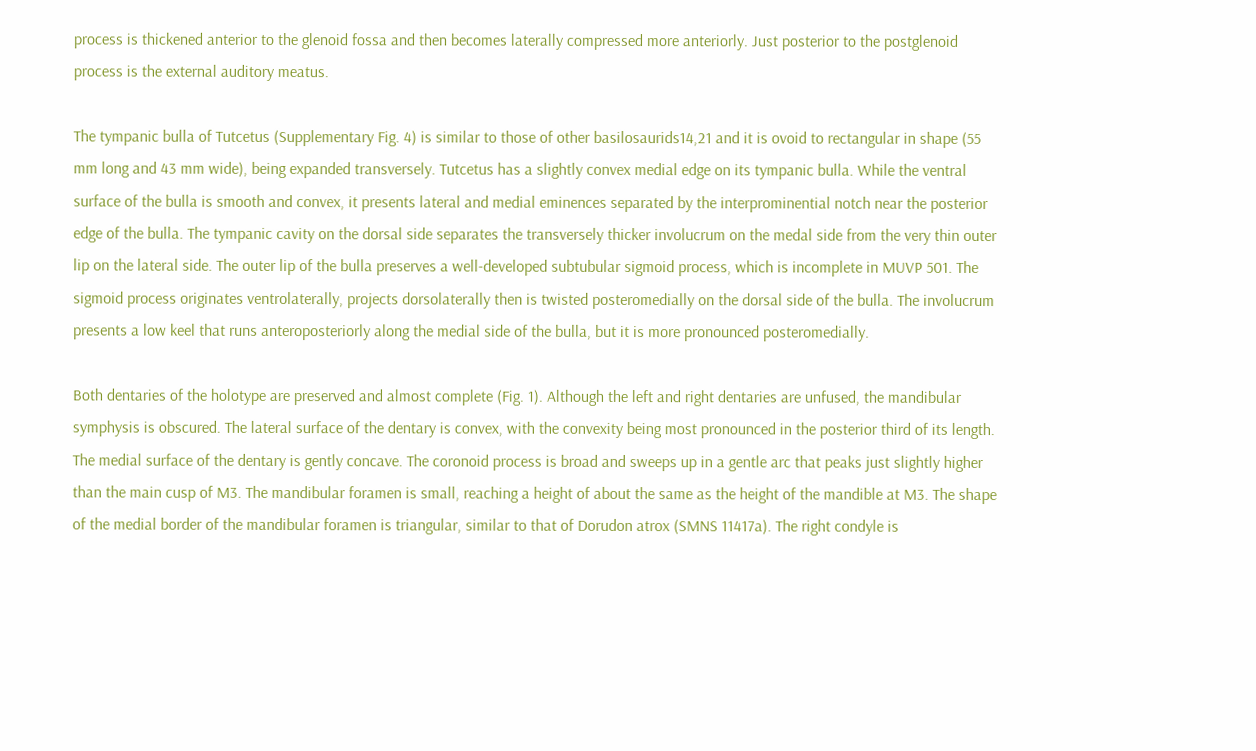process is thickened anterior to the glenoid fossa and then becomes laterally compressed more anteriorly. Just posterior to the postglenoid process is the external auditory meatus.

The tympanic bulla of Tutcetus (Supplementary Fig. 4) is similar to those of other basilosaurids14,21 and it is ovoid to rectangular in shape (55 mm long and 43 mm wide), being expanded transversely. Tutcetus has a slightly convex medial edge on its tympanic bulla. While the ventral surface of the bulla is smooth and convex, it presents lateral and medial eminences separated by the interprominential notch near the posterior edge of the bulla. The tympanic cavity on the dorsal side separates the transversely thicker involucrum on the medal side from the very thin outer lip on the lateral side. The outer lip of the bulla preserves a well-developed subtubular sigmoid process, which is incomplete in MUVP 501. The sigmoid process originates ventrolaterally, projects dorsolaterally then is twisted posteromedially on the dorsal side of the bulla. The involucrum presents a low keel that runs anteroposteriorly along the medial side of the bulla, but it is more pronounced posteromedially.

Both dentaries of the holotype are preserved and almost complete (Fig. 1). Although the left and right dentaries are unfused, the mandibular symphysis is obscured. The lateral surface of the dentary is convex, with the convexity being most pronounced in the posterior third of its length. The medial surface of the dentary is gently concave. The coronoid process is broad and sweeps up in a gentle arc that peaks just slightly higher than the main cusp of M3. The mandibular foramen is small, reaching a height of about the same as the height of the mandible at M3. The shape of the medial border of the mandibular foramen is triangular, similar to that of Dorudon atrox (SMNS 11417a). The right condyle is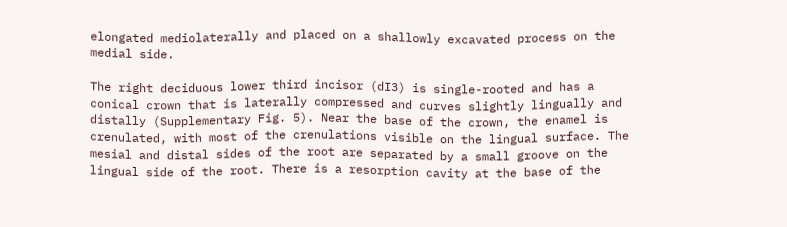elongated mediolaterally and placed on a shallowly excavated process on the medial side.

The right deciduous lower third incisor (dI3) is single-rooted and has a conical crown that is laterally compressed and curves slightly lingually and distally (Supplementary Fig. 5). Near the base of the crown, the enamel is crenulated, with most of the crenulations visible on the lingual surface. The mesial and distal sides of the root are separated by a small groove on the lingual side of the root. There is a resorption cavity at the base of the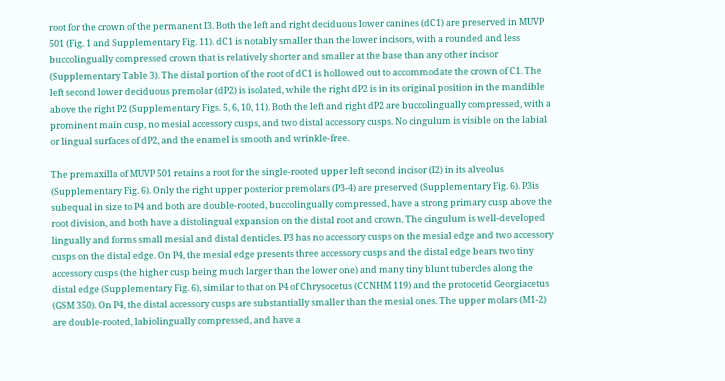root for the crown of the permanent I3. Both the left and right deciduous lower canines (dC1) are preserved in MUVP 501 (Fig. 1 and Supplementary Fig. 11). dC1 is notably smaller than the lower incisors, with a rounded and less buccolingually compressed crown that is relatively shorter and smaller at the base than any other incisor (Supplementary Table 3). The distal portion of the root of dC1 is hollowed out to accommodate the crown of C1. The left second lower deciduous premolar (dP2) is isolated, while the right dP2 is in its original position in the mandible above the right P2 (Supplementary Figs. 5, 6, 10, 11). Both the left and right dP2 are buccolingually compressed, with a prominent main cusp, no mesial accessory cusps, and two distal accessory cusps. No cingulum is visible on the labial or lingual surfaces of dP2, and the enamel is smooth and wrinkle-free.

The premaxilla of MUVP 501 retains a root for the single-rooted upper left second incisor (I2) in its alveolus (Supplementary Fig. 6). Only the right upper posterior premolars (P3-4) are preserved (Supplementary Fig. 6). P3is subequal in size to P4 and both are double-rooted, buccolingually compressed, have a strong primary cusp above the root division, and both have a distolingual expansion on the distal root and crown. The cingulum is well-developed lingually and forms small mesial and distal denticles. P3 has no accessory cusps on the mesial edge and two accessory cusps on the distal edge. On P4, the mesial edge presents three accessory cusps and the distal edge bears two tiny accessory cusps (the higher cusp being much larger than the lower one) and many tiny blunt tubercles along the distal edge (Supplementary Fig. 6), similar to that on P4 of Chrysocetus (CCNHM 119) and the protocetid Georgiacetus (GSM 350). On P4, the distal accessory cusps are substantially smaller than the mesial ones. The upper molars (M1-2) are double-rooted, labiolingually compressed, and have a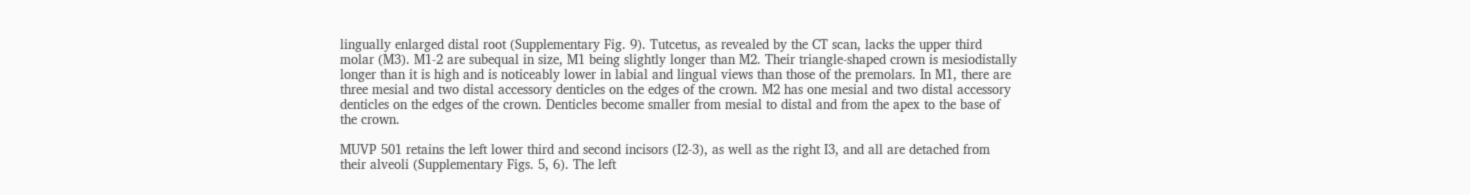lingually enlarged distal root (Supplementary Fig. 9). Tutcetus, as revealed by the CT scan, lacks the upper third molar (M3). M1-2 are subequal in size, M1 being slightly longer than M2. Their triangle-shaped crown is mesiodistally longer than it is high and is noticeably lower in labial and lingual views than those of the premolars. In M1, there are three mesial and two distal accessory denticles on the edges of the crown. M2 has one mesial and two distal accessory denticles on the edges of the crown. Denticles become smaller from mesial to distal and from the apex to the base of the crown.

MUVP 501 retains the left lower third and second incisors (I2-3), as well as the right I3, and all are detached from their alveoli (Supplementary Figs. 5, 6). The left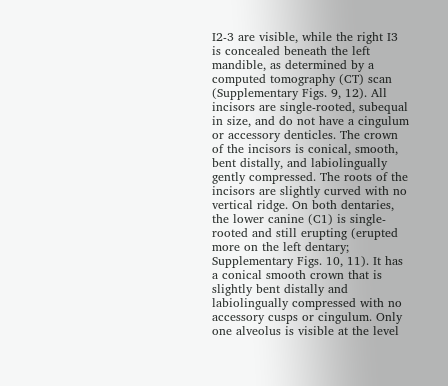I2-3 are visible, while the right I3 is concealed beneath the left mandible, as determined by a computed tomography (CT) scan (Supplementary Figs. 9, 12). All incisors are single-rooted, subequal in size, and do not have a cingulum or accessory denticles. The crown of the incisors is conical, smooth, bent distally, and labiolingually gently compressed. The roots of the incisors are slightly curved with no vertical ridge. On both dentaries, the lower canine (C1) is single-rooted and still erupting (erupted more on the left dentary; Supplementary Figs. 10, 11). It has a conical smooth crown that is slightly bent distally and labiolingually compressed with no accessory cusps or cingulum. Only one alveolus is visible at the level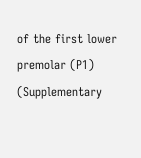of the first lower premolar (P1) (Supplementary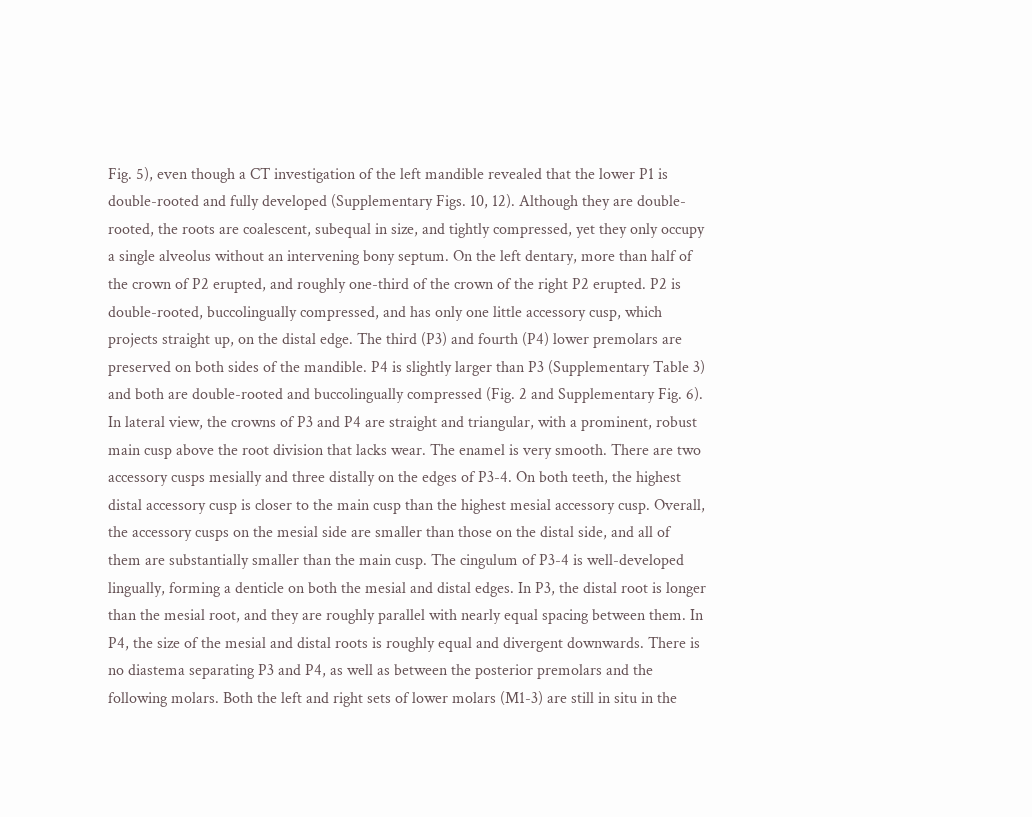Fig. 5), even though a CT investigation of the left mandible revealed that the lower P1 is double-rooted and fully developed (Supplementary Figs. 10, 12). Although they are double-rooted, the roots are coalescent, subequal in size, and tightly compressed, yet they only occupy a single alveolus without an intervening bony septum. On the left dentary, more than half of the crown of P2 erupted, and roughly one-third of the crown of the right P2 erupted. P2 is double-rooted, buccolingually compressed, and has only one little accessory cusp, which projects straight up, on the distal edge. The third (P3) and fourth (P4) lower premolars are preserved on both sides of the mandible. P4 is slightly larger than P3 (Supplementary Table 3) and both are double-rooted and buccolingually compressed (Fig. 2 and Supplementary Fig. 6). In lateral view, the crowns of P3 and P4 are straight and triangular, with a prominent, robust main cusp above the root division that lacks wear. The enamel is very smooth. There are two accessory cusps mesially and three distally on the edges of P3-4. On both teeth, the highest distal accessory cusp is closer to the main cusp than the highest mesial accessory cusp. Overall, the accessory cusps on the mesial side are smaller than those on the distal side, and all of them are substantially smaller than the main cusp. The cingulum of P3-4 is well-developed lingually, forming a denticle on both the mesial and distal edges. In P3, the distal root is longer than the mesial root, and they are roughly parallel with nearly equal spacing between them. In P4, the size of the mesial and distal roots is roughly equal and divergent downwards. There is no diastema separating P3 and P4, as well as between the posterior premolars and the following molars. Both the left and right sets of lower molars (M1-3) are still in situ in the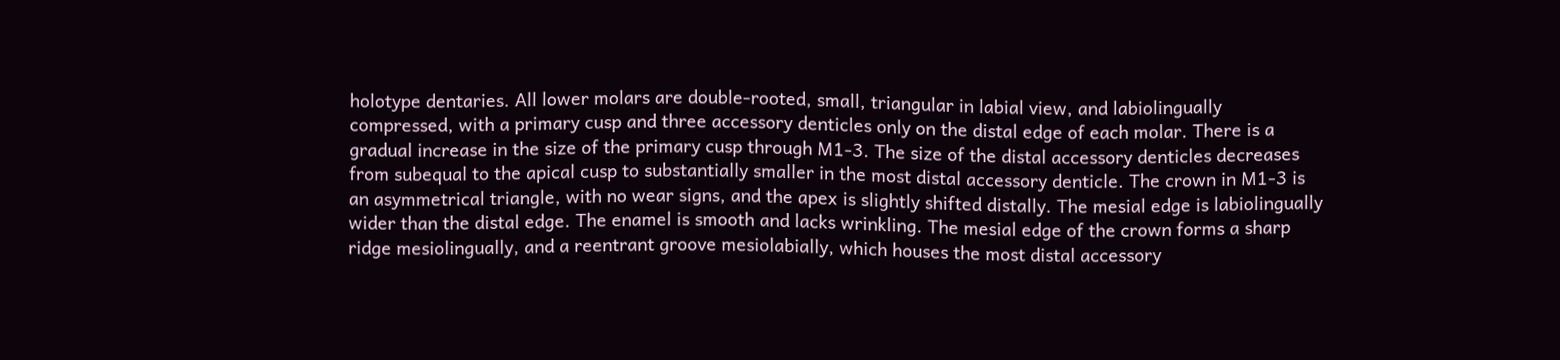holotype dentaries. All lower molars are double-rooted, small, triangular in labial view, and labiolingually compressed, with a primary cusp and three accessory denticles only on the distal edge of each molar. There is a gradual increase in the size of the primary cusp through M1-3. The size of the distal accessory denticles decreases from subequal to the apical cusp to substantially smaller in the most distal accessory denticle. The crown in M1-3 is an asymmetrical triangle, with no wear signs, and the apex is slightly shifted distally. The mesial edge is labiolingually wider than the distal edge. The enamel is smooth and lacks wrinkling. The mesial edge of the crown forms a sharp ridge mesiolingually, and a reentrant groove mesiolabially, which houses the most distal accessory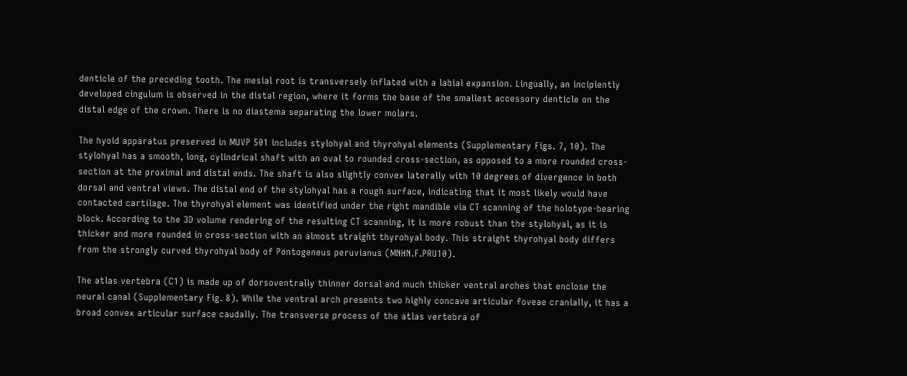denticle of the preceding tooth. The mesial root is transversely inflated with a labial expansion. Lingually, an incipiently developed cingulum is observed in the distal region, where it forms the base of the smallest accessory denticle on the distal edge of the crown. There is no diastema separating the lower molars.

The hyoid apparatus preserved in MUVP 501 includes stylohyal and thyrohyal elements (Supplementary Figs. 7, 10). The stylohyal has a smooth, long, cylindrical shaft with an oval to rounded cross-section, as opposed to a more rounded cross-section at the proximal and distal ends. The shaft is also slightly convex laterally with 10 degrees of divergence in both dorsal and ventral views. The distal end of the stylohyal has a rough surface, indicating that it most likely would have contacted cartilage. The thyrohyal element was identified under the right mandible via CT scanning of the holotype-bearing block. According to the 3D volume rendering of the resulting CT scanning, it is more robust than the stylohyal, as it is thicker and more rounded in cross-section with an almost straight thyrohyal body. This straight thyrohyal body differs from the strongly curved thyrohyal body of Pontogeneus peruvianus (MNHN.F.PRU10).

The atlas vertebra (C1) is made up of dorsoventrally thinner dorsal and much thicker ventral arches that enclose the neural canal (Supplementary Fig. 8). While the ventral arch presents two highly concave articular foveae cranially, it has a broad convex articular surface caudally. The transverse process of the atlas vertebra of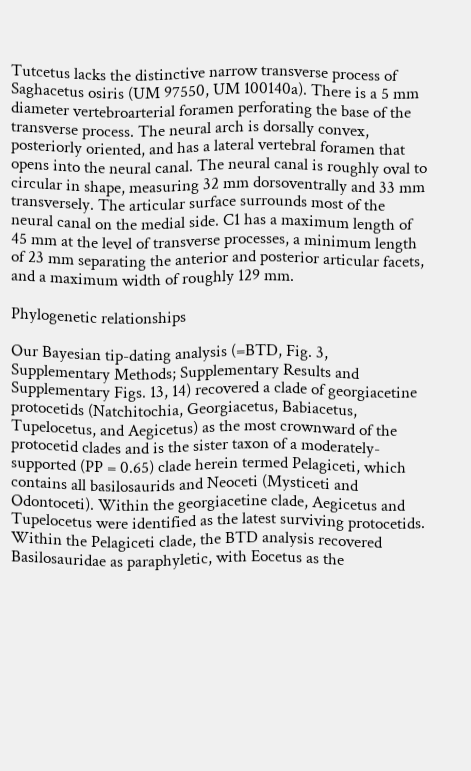Tutcetus lacks the distinctive narrow transverse process of Saghacetus osiris (UM 97550, UM 100140a). There is a 5 mm diameter vertebroarterial foramen perforating the base of the transverse process. The neural arch is dorsally convex, posteriorly oriented, and has a lateral vertebral foramen that opens into the neural canal. The neural canal is roughly oval to circular in shape, measuring 32 mm dorsoventrally and 33 mm transversely. The articular surface surrounds most of the neural canal on the medial side. C1 has a maximum length of 45 mm at the level of transverse processes, a minimum length of 23 mm separating the anterior and posterior articular facets, and a maximum width of roughly 129 mm.

Phylogenetic relationships

Our Bayesian tip-dating analysis (=BTD, Fig. 3, Supplementary Methods; Supplementary Results and Supplementary Figs. 13, 14) recovered a clade of georgiacetine protocetids (Natchitochia, Georgiacetus, Babiacetus, Tupelocetus, and Aegicetus) as the most crownward of the protocetid clades and is the sister taxon of a moderately-supported (PP = 0.65) clade herein termed Pelagiceti, which contains all basilosaurids and Neoceti (Mysticeti and Odontoceti). Within the georgiacetine clade, Aegicetus and Tupelocetus were identified as the latest surviving protocetids. Within the Pelagiceti clade, the BTD analysis recovered Basilosauridae as paraphyletic, with Eocetus as the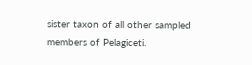sister taxon of all other sampled members of Pelagiceti.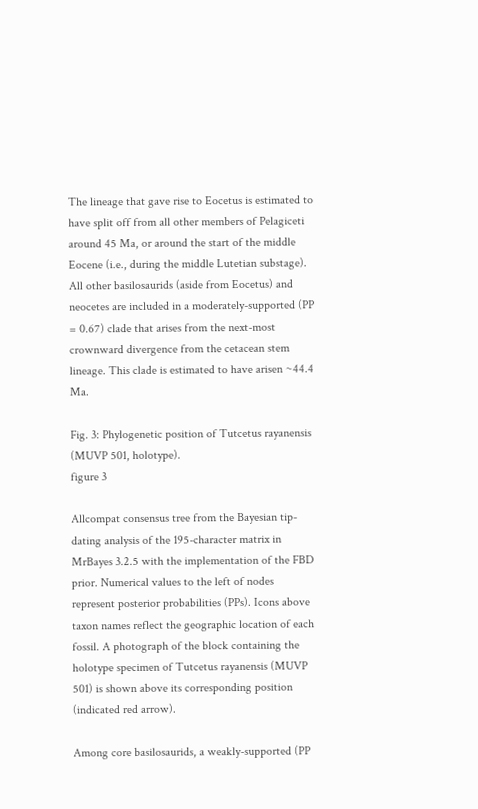The lineage that gave rise to Eocetus is estimated to have split off from all other members of Pelagiceti around 45 Ma, or around the start of the middle Eocene (i.e., during the middle Lutetian substage). All other basilosaurids (aside from Eocetus) and neocetes are included in a moderately-supported (PP = 0.67) clade that arises from the next-most crownward divergence from the cetacean stem lineage. This clade is estimated to have arisen ~44.4 Ma.

Fig. 3: Phylogenetic position of Tutcetus rayanensis (MUVP 501, holotype).
figure 3

Allcompat consensus tree from the Bayesian tip-dating analysis of the 195-character matrix in MrBayes 3.2.5 with the implementation of the FBD prior. Numerical values to the left of nodes represent posterior probabilities (PPs). Icons above taxon names reflect the geographic location of each fossil. A photograph of the block containing the holotype specimen of Tutcetus rayanensis (MUVP 501) is shown above its corresponding position (indicated red arrow).

Among core basilosaurids, a weakly-supported (PP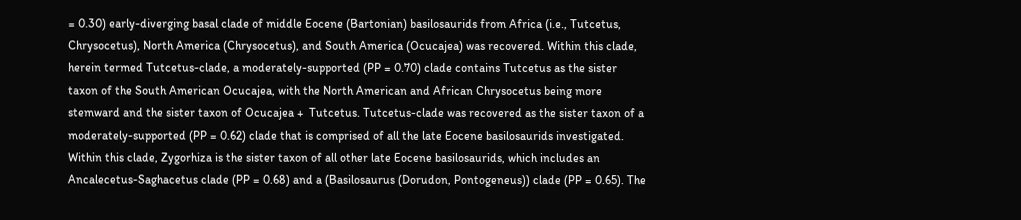= 0.30) early-diverging basal clade of middle Eocene (Bartonian) basilosaurids from Africa (i.e., Tutcetus, Chrysocetus), North America (Chrysocetus), and South America (Ocucajea) was recovered. Within this clade, herein termed Tutcetus-clade, a moderately-supported (PP = 0.70) clade contains Tutcetus as the sister taxon of the South American Ocucajea, with the North American and African Chrysocetus being more stemward and the sister taxon of Ocucajea +  Tutcetus. Tutcetus-clade was recovered as the sister taxon of a moderately-supported (PP = 0.62) clade that is comprised of all the late Eocene basilosaurids investigated. Within this clade, Zygorhiza is the sister taxon of all other late Eocene basilosaurids, which includes an Ancalecetus-Saghacetus clade (PP = 0.68) and a (Basilosaurus (Dorudon, Pontogeneus)) clade (PP = 0.65). The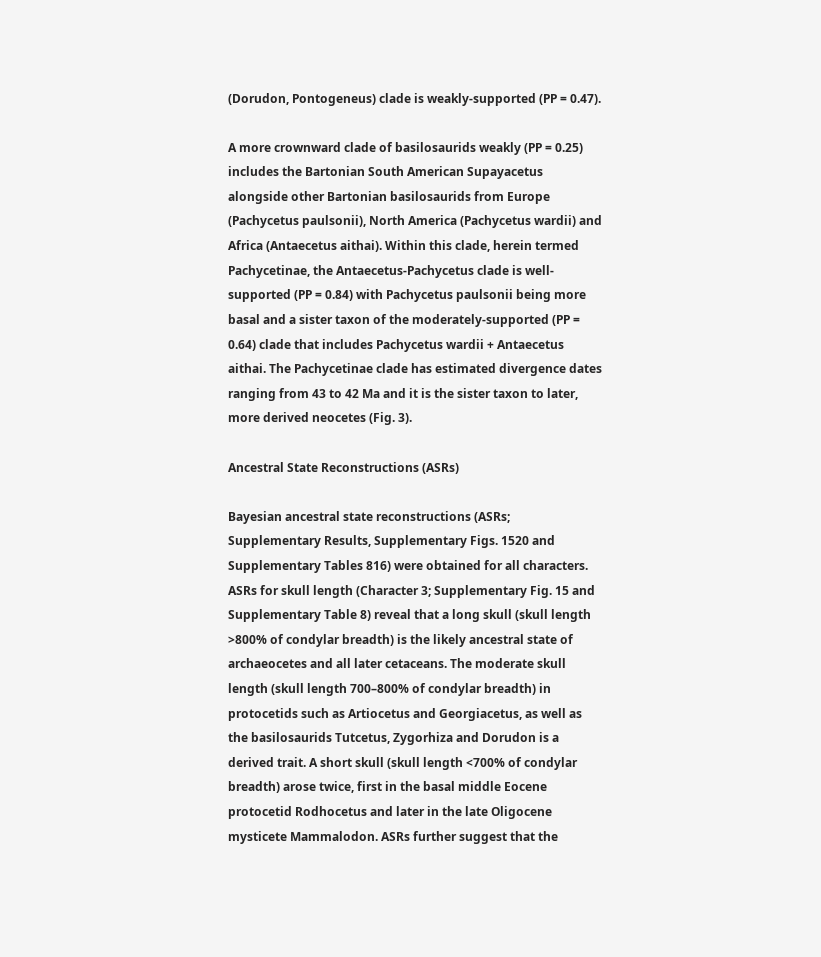(Dorudon, Pontogeneus) clade is weakly-supported (PP = 0.47).

A more crownward clade of basilosaurids weakly (PP = 0.25) includes the Bartonian South American Supayacetus alongside other Bartonian basilosaurids from Europe (Pachycetus paulsonii), North America (Pachycetus wardii) and Africa (Antaecetus aithai). Within this clade, herein termed Pachycetinae, the Antaecetus-Pachycetus clade is well-supported (PP = 0.84) with Pachycetus paulsonii being more basal and a sister taxon of the moderately-supported (PP = 0.64) clade that includes Pachycetus wardii + Antaecetus aithai. The Pachycetinae clade has estimated divergence dates ranging from 43 to 42 Ma and it is the sister taxon to later, more derived neocetes (Fig. 3).

Ancestral State Reconstructions (ASRs)

Bayesian ancestral state reconstructions (ASRs; Supplementary Results, Supplementary Figs. 1520 and Supplementary Tables 816) were obtained for all characters. ASRs for skull length (Character 3; Supplementary Fig. 15 and Supplementary Table 8) reveal that a long skull (skull length >800% of condylar breadth) is the likely ancestral state of archaeocetes and all later cetaceans. The moderate skull length (skull length 700–800% of condylar breadth) in protocetids such as Artiocetus and Georgiacetus, as well as the basilosaurids Tutcetus, Zygorhiza and Dorudon is a derived trait. A short skull (skull length <700% of condylar breadth) arose twice, first in the basal middle Eocene protocetid Rodhocetus and later in the late Oligocene mysticete Mammalodon. ASRs further suggest that the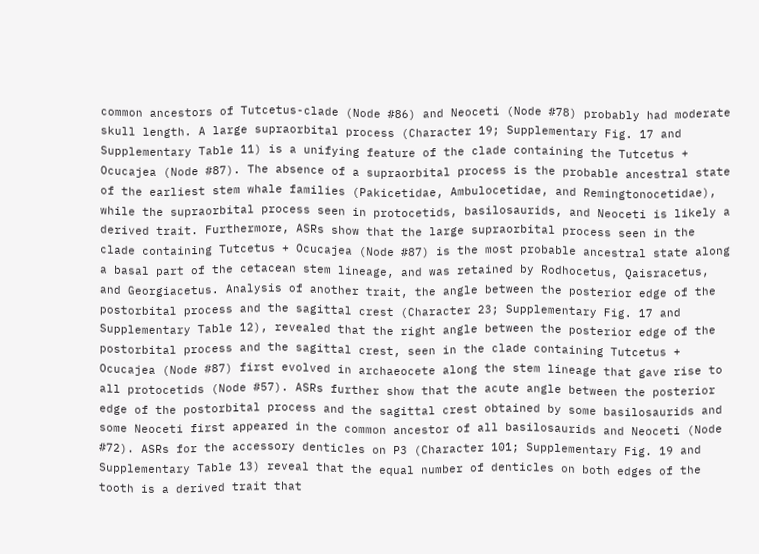common ancestors of Tutcetus-clade (Node #86) and Neoceti (Node #78) probably had moderate skull length. A large supraorbital process (Character 19; Supplementary Fig. 17 and Supplementary Table 11) is a unifying feature of the clade containing the Tutcetus + Ocucajea (Node #87). The absence of a supraorbital process is the probable ancestral state of the earliest stem whale families (Pakicetidae, Ambulocetidae, and Remingtonocetidae), while the supraorbital process seen in protocetids, basilosaurids, and Neoceti is likely a derived trait. Furthermore, ASRs show that the large supraorbital process seen in the clade containing Tutcetus + Ocucajea (Node #87) is the most probable ancestral state along a basal part of the cetacean stem lineage, and was retained by Rodhocetus, Qaisracetus, and Georgiacetus. Analysis of another trait, the angle between the posterior edge of the postorbital process and the sagittal crest (Character 23; Supplementary Fig. 17 and Supplementary Table 12), revealed that the right angle between the posterior edge of the postorbital process and the sagittal crest, seen in the clade containing Tutcetus + Ocucajea (Node #87) first evolved in archaeocete along the stem lineage that gave rise to all protocetids (Node #57). ASRs further show that the acute angle between the posterior edge of the postorbital process and the sagittal crest obtained by some basilosaurids and some Neoceti first appeared in the common ancestor of all basilosaurids and Neoceti (Node #72). ASRs for the accessory denticles on P3 (Character 101; Supplementary Fig. 19 and Supplementary Table 13) reveal that the equal number of denticles on both edges of the tooth is a derived trait that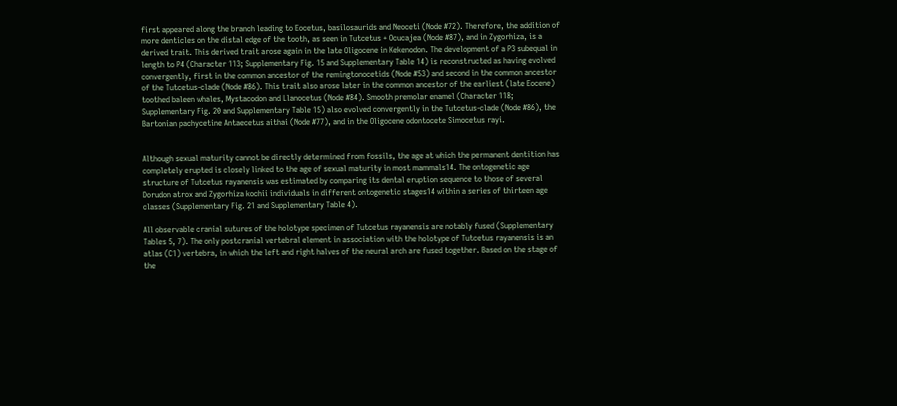first appeared along the branch leading to Eocetus, basilosaurids and Neoceti (Node #72). Therefore, the addition of more denticles on the distal edge of the tooth, as seen in Tutcetus + Ocucajea (Node #87), and in Zygorhiza, is a derived trait. This derived trait arose again in the late Oligocene in Kekenodon. The development of a P3 subequal in length to P4 (Character 113; Supplementary Fig. 15 and Supplementary Table 14) is reconstructed as having evolved convergently, first in the common ancestor of the remingtonocetids (Node #53) and second in the common ancestor of the Tutcetus-clade (Node #86). This trait also arose later in the common ancestor of the earliest (late Eocene) toothed baleen whales, Mystacodon and Llanocetus (Node #84). Smooth premolar enamel (Character 118; Supplementary Fig. 20 and Supplementary Table 15) also evolved convergently in the Tutcetus-clade (Node #86), the Bartonian pachycetine Antaecetus aithai (Node #77), and in the Oligocene odontocete Simocetus rayi.


Although sexual maturity cannot be directly determined from fossils, the age at which the permanent dentition has completely erupted is closely linked to the age of sexual maturity in most mammals14. The ontogenetic age structure of Tutcetus rayanensis was estimated by comparing its dental eruption sequence to those of several Dorudon atrox and Zygorhiza kochii individuals in different ontogenetic stages14 within a series of thirteen age classes (Supplementary Fig. 21 and Supplementary Table 4).

All observable cranial sutures of the holotype specimen of Tutcetus rayanensis are notably fused (Supplementary Tables 5, 7). The only postcranial vertebral element in association with the holotype of Tutcetus rayanensis is an atlas (C1) vertebra, in which the left and right halves of the neural arch are fused together. Based on the stage of the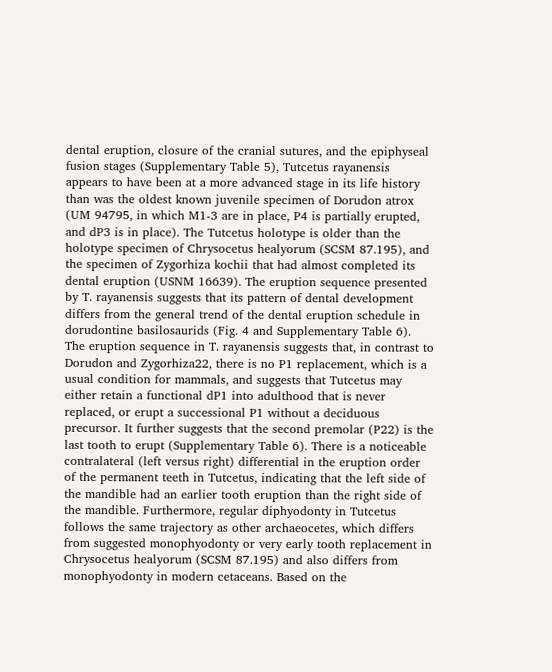dental eruption, closure of the cranial sutures, and the epiphyseal fusion stages (Supplementary Table 5), Tutcetus rayanensis appears to have been at a more advanced stage in its life history than was the oldest known juvenile specimen of Dorudon atrox (UM 94795, in which M1-3 are in place, P4 is partially erupted, and dP3 is in place). The Tutcetus holotype is older than the holotype specimen of Chrysocetus healyorum (SCSM 87.195), and the specimen of Zygorhiza kochii that had almost completed its dental eruption (USNM 16639). The eruption sequence presented by T. rayanensis suggests that its pattern of dental development differs from the general trend of the dental eruption schedule in dorudontine basilosaurids (Fig. 4 and Supplementary Table 6). The eruption sequence in T. rayanensis suggests that, in contrast to Dorudon and Zygorhiza22, there is no P1 replacement, which is a usual condition for mammals, and suggests that Tutcetus may either retain a functional dP1 into adulthood that is never replaced, or erupt a successional P1 without a deciduous precursor. It further suggests that the second premolar (P22) is the last tooth to erupt (Supplementary Table 6). There is a noticeable contralateral (left versus right) differential in the eruption order of the permanent teeth in Tutcetus, indicating that the left side of the mandible had an earlier tooth eruption than the right side of the mandible. Furthermore, regular diphyodonty in Tutcetus follows the same trajectory as other archaeocetes, which differs from suggested monophyodonty or very early tooth replacement in Chrysocetus healyorum (SCSM 87.195) and also differs from monophyodonty in modern cetaceans. Based on the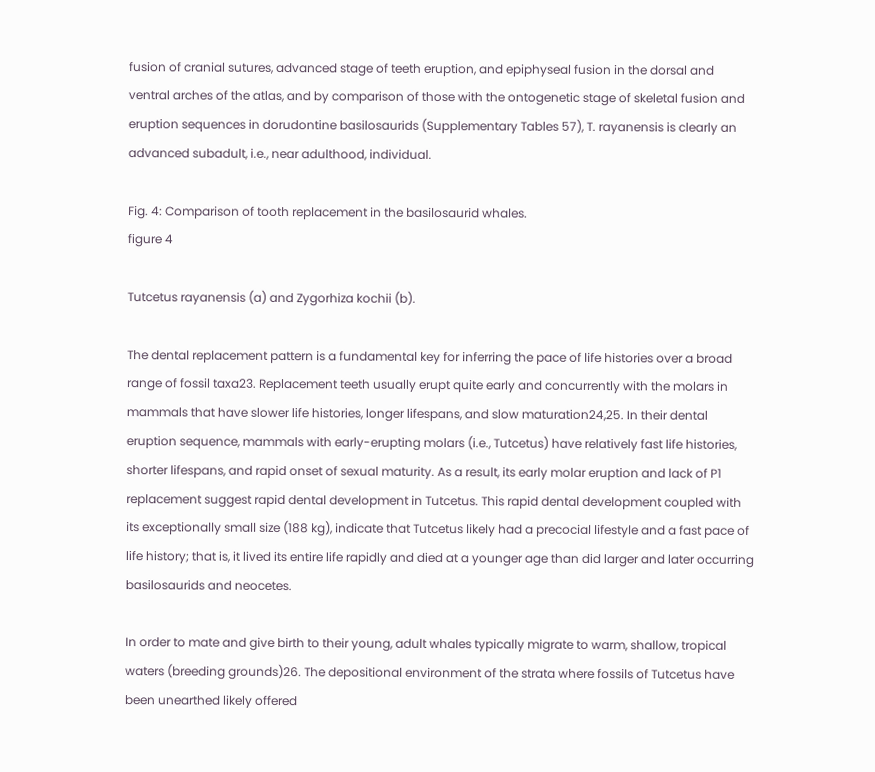fusion of cranial sutures, advanced stage of teeth eruption, and epiphyseal fusion in the dorsal and ventral arches of the atlas, and by comparison of those with the ontogenetic stage of skeletal fusion and eruption sequences in dorudontine basilosaurids (Supplementary Tables 57), T. rayanensis is clearly an advanced subadult, i.e., near adulthood, individual.

Fig. 4: Comparison of tooth replacement in the basilosaurid whales.
figure 4

Tutcetus rayanensis (a) and Zygorhiza kochii (b).

The dental replacement pattern is a fundamental key for inferring the pace of life histories over a broad range of fossil taxa23. Replacement teeth usually erupt quite early and concurrently with the molars in mammals that have slower life histories, longer lifespans, and slow maturation24,25. In their dental eruption sequence, mammals with early-erupting molars (i.e., Tutcetus) have relatively fast life histories, shorter lifespans, and rapid onset of sexual maturity. As a result, its early molar eruption and lack of P1 replacement suggest rapid dental development in Tutcetus. This rapid dental development coupled with its exceptionally small size (188 kg), indicate that Tutcetus likely had a precocial lifestyle and a fast pace of life history; that is, it lived its entire life rapidly and died at a younger age than did larger and later occurring basilosaurids and neocetes.

In order to mate and give birth to their young, adult whales typically migrate to warm, shallow, tropical waters (breeding grounds)26. The depositional environment of the strata where fossils of Tutcetus have been unearthed likely offered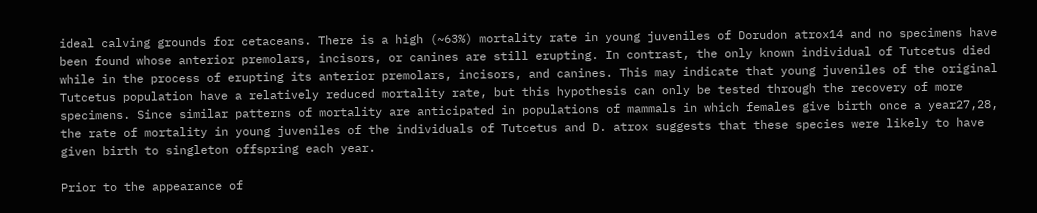ideal calving grounds for cetaceans. There is a high (~63%) mortality rate in young juveniles of Dorudon atrox14 and no specimens have been found whose anterior premolars, incisors, or canines are still erupting. In contrast, the only known individual of Tutcetus died while in the process of erupting its anterior premolars, incisors, and canines. This may indicate that young juveniles of the original Tutcetus population have a relatively reduced mortality rate, but this hypothesis can only be tested through the recovery of more specimens. Since similar patterns of mortality are anticipated in populations of mammals in which females give birth once a year27,28, the rate of mortality in young juveniles of the individuals of Tutcetus and D. atrox suggests that these species were likely to have given birth to singleton offspring each year.

Prior to the appearance of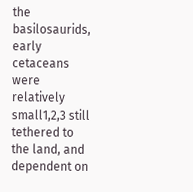the basilosaurids, early cetaceans were relatively small1,2,3 still tethered to the land, and dependent on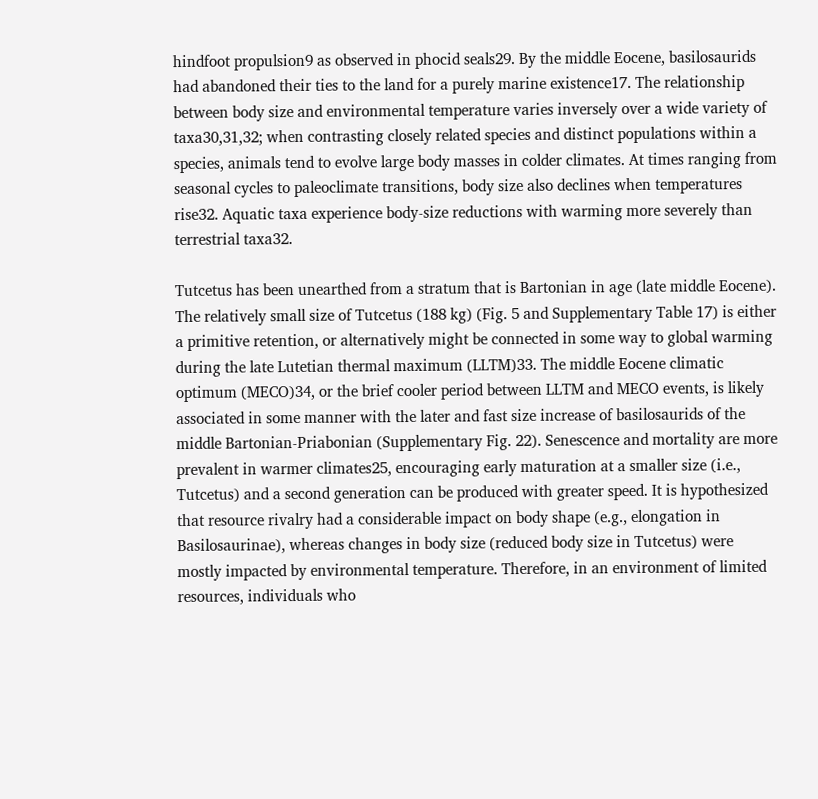hindfoot propulsion9 as observed in phocid seals29. By the middle Eocene, basilosaurids had abandoned their ties to the land for a purely marine existence17. The relationship between body size and environmental temperature varies inversely over a wide variety of taxa30,31,32; when contrasting closely related species and distinct populations within a species, animals tend to evolve large body masses in colder climates. At times ranging from seasonal cycles to paleoclimate transitions, body size also declines when temperatures rise32. Aquatic taxa experience body-size reductions with warming more severely than terrestrial taxa32.

Tutcetus has been unearthed from a stratum that is Bartonian in age (late middle Eocene). The relatively small size of Tutcetus (188 kg) (Fig. 5 and Supplementary Table 17) is either a primitive retention, or alternatively might be connected in some way to global warming during the late Lutetian thermal maximum (LLTM)33. The middle Eocene climatic optimum (MECO)34, or the brief cooler period between LLTM and MECO events, is likely associated in some manner with the later and fast size increase of basilosaurids of the middle Bartonian-Priabonian (Supplementary Fig. 22). Senescence and mortality are more prevalent in warmer climates25, encouraging early maturation at a smaller size (i.e., Tutcetus) and a second generation can be produced with greater speed. It is hypothesized that resource rivalry had a considerable impact on body shape (e.g., elongation in Basilosaurinae), whereas changes in body size (reduced body size in Tutcetus) were mostly impacted by environmental temperature. Therefore, in an environment of limited resources, individuals who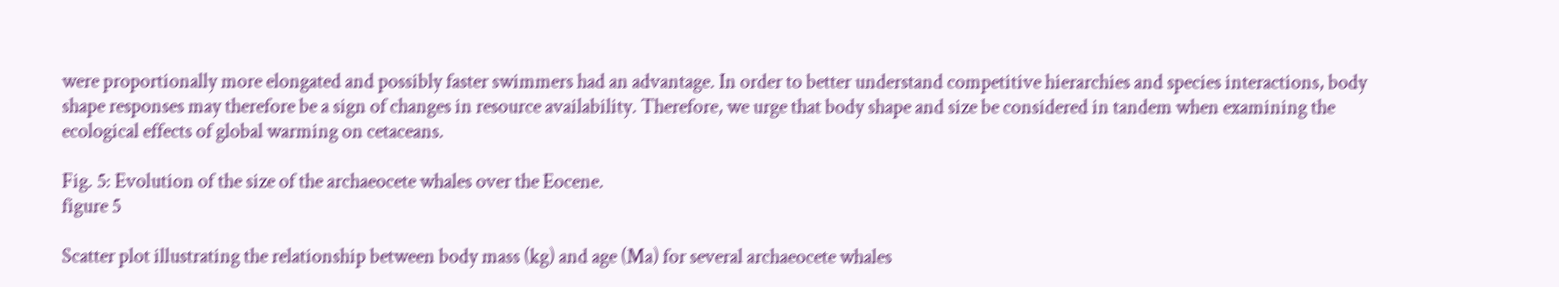were proportionally more elongated and possibly faster swimmers had an advantage. In order to better understand competitive hierarchies and species interactions, body shape responses may therefore be a sign of changes in resource availability. Therefore, we urge that body shape and size be considered in tandem when examining the ecological effects of global warming on cetaceans.

Fig. 5: Evolution of the size of the archaeocete whales over the Eocene.
figure 5

Scatter plot illustrating the relationship between body mass (kg) and age (Ma) for several archaeocete whales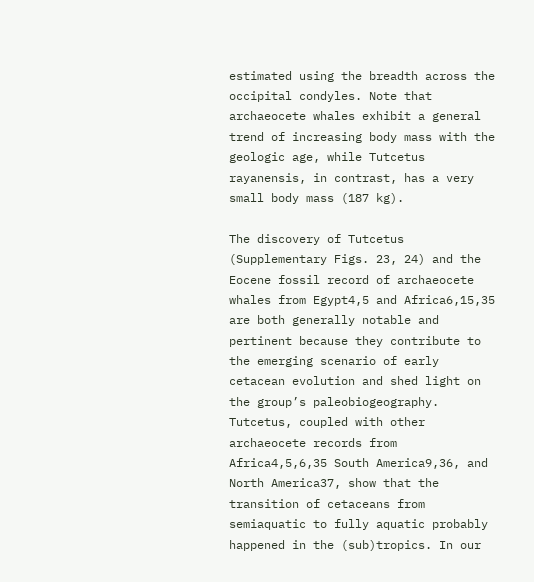estimated using the breadth across the occipital condyles. Note that archaeocete whales exhibit a general trend of increasing body mass with the geologic age, while Tutcetus rayanensis, in contrast, has a very small body mass (187 kg).

The discovery of Tutcetus (Supplementary Figs. 23, 24) and the Eocene fossil record of archaeocete whales from Egypt4,5 and Africa6,15,35 are both generally notable and pertinent because they contribute to the emerging scenario of early cetacean evolution and shed light on the group’s paleobiogeography. Tutcetus, coupled with other archaeocete records from Africa4,5,6,35 South America9,36, and North America37, show that the transition of cetaceans from semiaquatic to fully aquatic probably happened in the (sub)tropics. In our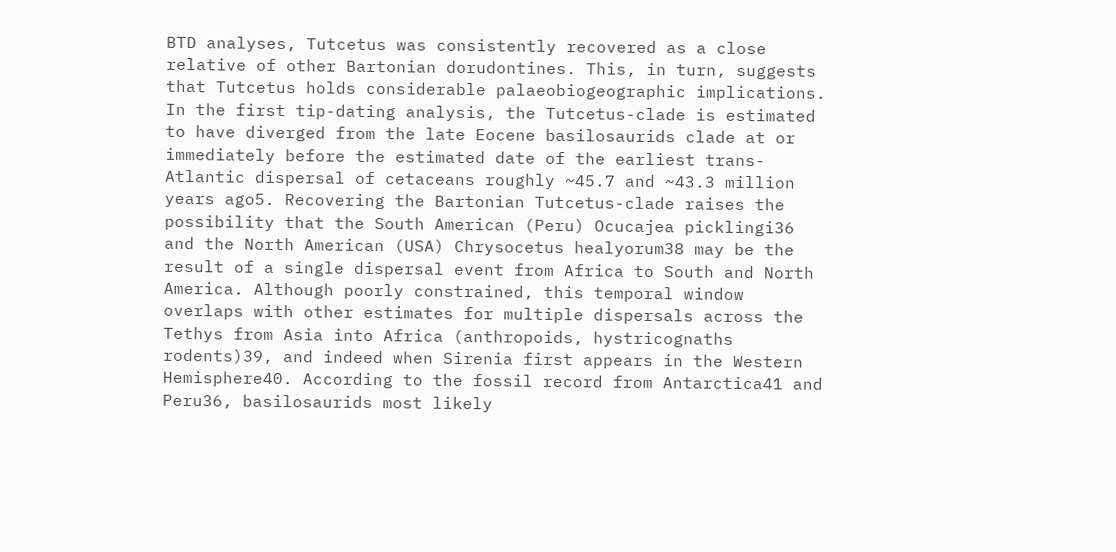BTD analyses, Tutcetus was consistently recovered as a close relative of other Bartonian dorudontines. This, in turn, suggests that Tutcetus holds considerable palaeobiogeographic implications. In the first tip-dating analysis, the Tutcetus-clade is estimated to have diverged from the late Eocene basilosaurids clade at or immediately before the estimated date of the earliest trans-Atlantic dispersal of cetaceans roughly ~45.7 and ~43.3 million years ago5. Recovering the Bartonian Tutcetus-clade raises the possibility that the South American (Peru) Ocucajea picklingi36 and the North American (USA) Chrysocetus healyorum38 may be the result of a single dispersal event from Africa to South and North America. Although poorly constrained, this temporal window overlaps with other estimates for multiple dispersals across the Tethys from Asia into Africa (anthropoids, hystricognaths rodents)39, and indeed when Sirenia first appears in the Western Hemisphere40. According to the fossil record from Antarctica41 and Peru36, basilosaurids most likely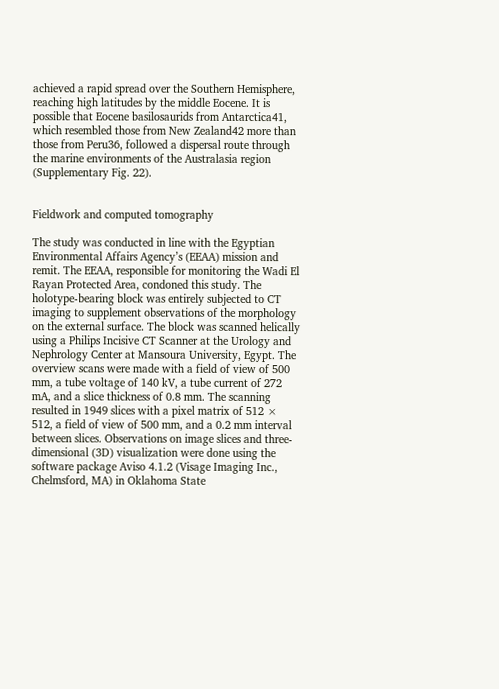achieved a rapid spread over the Southern Hemisphere, reaching high latitudes by the middle Eocene. It is possible that Eocene basilosaurids from Antarctica41, which resembled those from New Zealand42 more than those from Peru36, followed a dispersal route through the marine environments of the Australasia region (Supplementary Fig. 22).


Fieldwork and computed tomography

The study was conducted in line with the Egyptian Environmental Affairs Agency’s (EEAA) mission and remit. The EEAA, responsible for monitoring the Wadi El Rayan Protected Area, condoned this study. The holotype-bearing block was entirely subjected to CT imaging to supplement observations of the morphology on the external surface. The block was scanned helically using a Philips Incisive CT Scanner at the Urology and Nephrology Center at Mansoura University, Egypt. The overview scans were made with a field of view of 500 mm, a tube voltage of 140 kV, a tube current of 272 mA, and a slice thickness of 0.8 mm. The scanning resulted in 1949 slices with a pixel matrix of 512 × 512, a field of view of 500 mm, and a 0.2 mm interval between slices. Observations on image slices and three-dimensional (3D) visualization were done using the software package Aviso 4.1.2 (Visage Imaging Inc., Chelmsford, MA) in Oklahoma State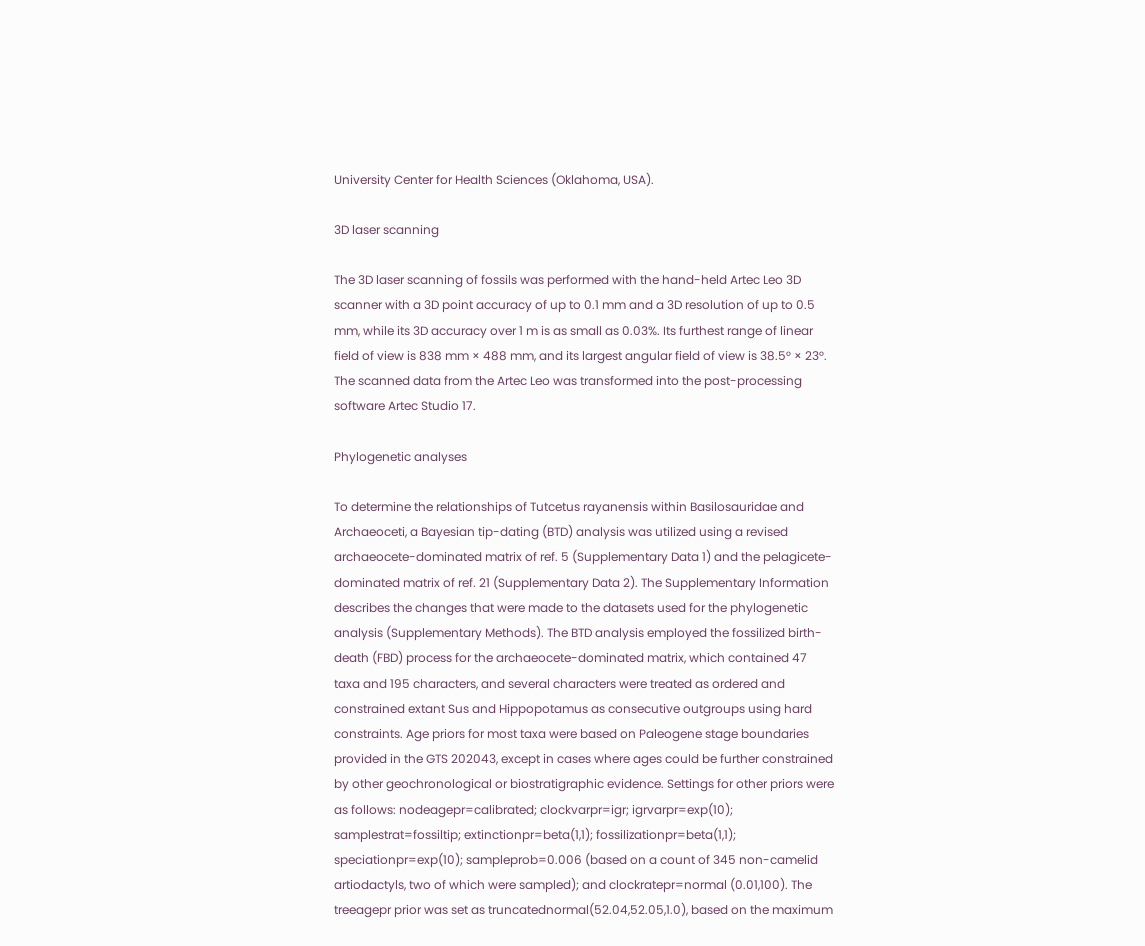University Center for Health Sciences (Oklahoma, USA).

3D laser scanning

The 3D laser scanning of fossils was performed with the hand-held Artec Leo 3D scanner with a 3D point accuracy of up to 0.1 mm and a 3D resolution of up to 0.5 mm, while its 3D accuracy over 1 m is as small as 0.03%. Its furthest range of linear field of view is 838 mm × 488 mm, and its largest angular field of view is 38.5° × 23°. The scanned data from the Artec Leo was transformed into the post-processing software Artec Studio 17.

Phylogenetic analyses

To determine the relationships of Tutcetus rayanensis within Basilosauridae and Archaeoceti, a Bayesian tip-dating (BTD) analysis was utilized using a revised archaeocete-dominated matrix of ref. 5 (Supplementary Data 1) and the pelagicete-dominated matrix of ref. 21 (Supplementary Data 2). The Supplementary Information describes the changes that were made to the datasets used for the phylogenetic analysis (Supplementary Methods). The BTD analysis employed the fossilized birth-death (FBD) process for the archaeocete-dominated matrix, which contained 47 taxa and 195 characters, and several characters were treated as ordered and constrained extant Sus and Hippopotamus as consecutive outgroups using hard constraints. Age priors for most taxa were based on Paleogene stage boundaries provided in the GTS 202043, except in cases where ages could be further constrained by other geochronological or biostratigraphic evidence. Settings for other priors were as follows: nodeagepr=calibrated; clockvarpr=igr; igrvarpr=exp(10); samplestrat=fossiltip; extinctionpr=beta(1,1); fossilizationpr=beta(1,1); speciationpr=exp(10); sampleprob=0.006 (based on a count of 345 non-camelid artiodactyls, two of which were sampled); and clockratepr=normal (0.01,100). The treeagepr prior was set as truncatednormal(52.04,52.05,1.0), based on the maximum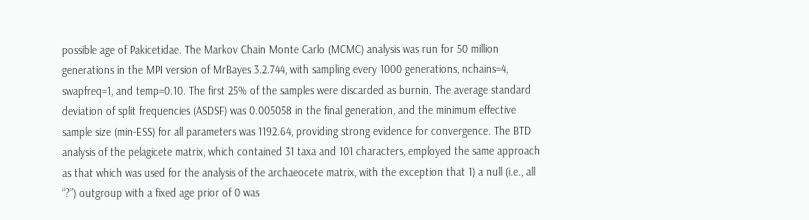possible age of Pakicetidae. The Markov Chain Monte Carlo (MCMC) analysis was run for 50 million generations in the MPI version of MrBayes 3.2.744, with sampling every 1000 generations, nchains=4, swapfreq=1, and temp=0.10. The first 25% of the samples were discarded as burnin. The average standard deviation of split frequencies (ASDSF) was 0.005058 in the final generation, and the minimum effective sample size (min-ESS) for all parameters was 1192.64, providing strong evidence for convergence. The BTD analysis of the pelagicete matrix, which contained 31 taxa and 101 characters, employed the same approach as that which was used for the analysis of the archaeocete matrix, with the exception that 1) a null (i.e., all “?”) outgroup with a fixed age prior of 0 was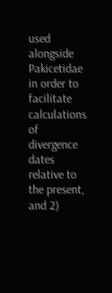used alongside Pakicetidae in order to facilitate calculations of divergence dates relative to the present, and 2)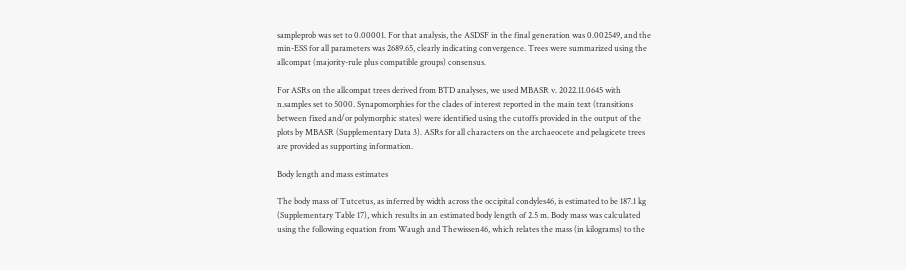sampleprob was set to 0.00001. For that analysis, the ASDSF in the final generation was 0.002549, and the min-ESS for all parameters was 2689.65, clearly indicating convergence. Trees were summarized using the allcompat (majority-rule plus compatible groups) consensus.

For ASRs on the allcompat trees derived from BTD analyses, we used MBASR v. 2022.11.0645 with n.samples set to 5000. Synapomorphies for the clades of interest reported in the main text (transitions between fixed and/or polymorphic states) were identified using the cutoffs provided in the output of the plots by MBASR (Supplementary Data 3). ASRs for all characters on the archaeocete and pelagicete trees are provided as supporting information.

Body length and mass estimates

The body mass of Tutcetus, as inferred by width across the occipital condyles46, is estimated to be 187.1 kg (Supplementary Table 17), which results in an estimated body length of 2.5 m. Body mass was calculated using the following equation from Waugh and Thewissen46, which relates the mass (in kilograms) to the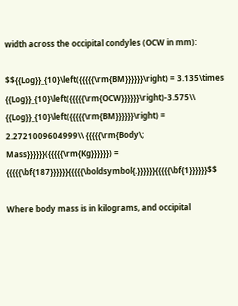width across the occipital condyles (OCW in mm):

$${{Log}}_{10}\left({{{{{\rm{BM}}}}}}\right) = 3.135\times {{Log}}_{10}\left({{{{{\rm{OCW}}}}}}\right)-3.575\\ {{Log}}_{10}\left({{{{{\rm{BM}}}}}}\right) = 2.2721009604999\\ {{{{{\rm{Body\; Mass}}}}}}({{{{{\rm{Kg}}}}}}) = {{{{{\bf{187}}}}}}{{{{{\boldsymbol{.}}}}}}{{{{{\bf{1}}}}}}$$

Where body mass is in kilograms, and occipital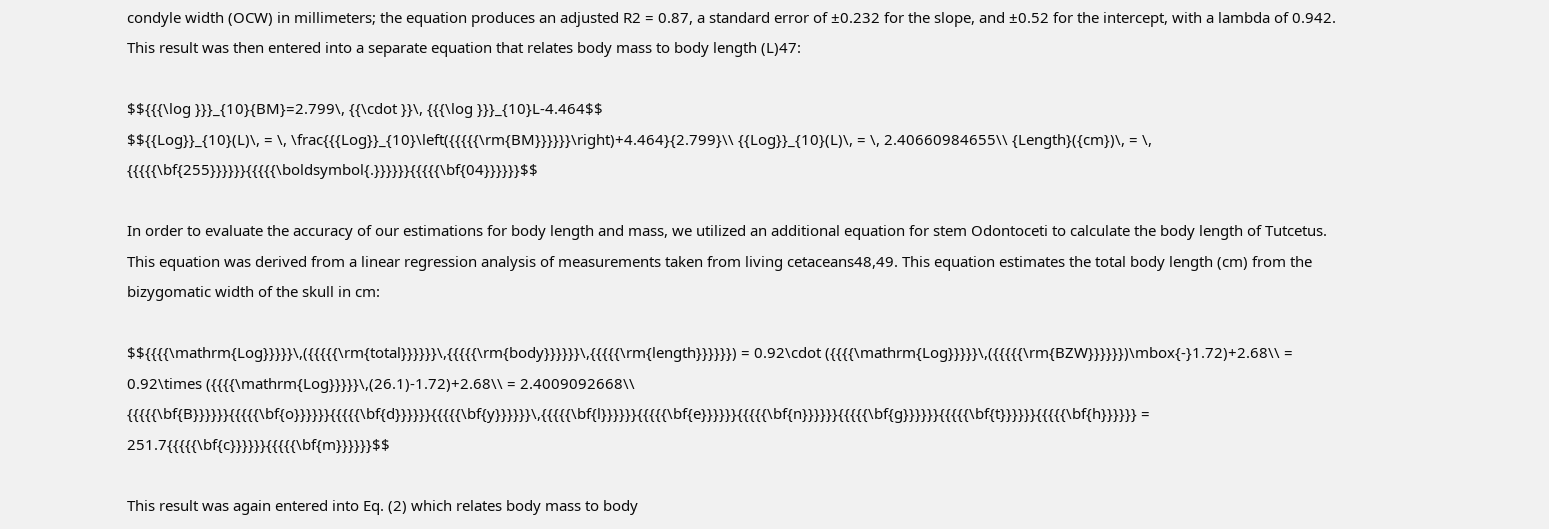condyle width (OCW) in millimeters; the equation produces an adjusted R2 = 0.87, a standard error of ±0.232 for the slope, and ±0.52 for the intercept, with a lambda of 0.942. This result was then entered into a separate equation that relates body mass to body length (L)47:

$${{{\log }}}_{10}{BM}=2.799\, {{\cdot }}\, {{{\log }}}_{10}L-4.464$$
$${{Log}}_{10}(L)\, = \, \frac{{{Log}}_{10}\left({{{{{\rm{BM}}}}}}\right)+4.464}{2.799}\\ {{Log}}_{10}(L)\, = \, 2.40660984655\\ {Length}({cm})\, = \, {{{{{\bf{255}}}}}}{{{{{\boldsymbol{.}}}}}}{{{{{\bf{04}}}}}}$$

In order to evaluate the accuracy of our estimations for body length and mass, we utilized an additional equation for stem Odontoceti to calculate the body length of Tutcetus. This equation was derived from a linear regression analysis of measurements taken from living cetaceans48,49. This equation estimates the total body length (cm) from the bizygomatic width of the skull in cm:

$${{{{\mathrm{Log}}}}}\,({{{{{\rm{total}}}}}}\,{{{{{\rm{body}}}}}}\,{{{{{\rm{length}}}}}}) = 0.92\cdot ({{{{\mathrm{Log}}}}}\,({{{{{\rm{BZW}}}}}})\mbox{-}1.72)+2.68\\ = 0.92\times ({{{{\mathrm{Log}}}}}\,(26.1)-1.72)+2.68\\ = 2.4009092668\\ {{{{{\bf{B}}}}}}{{{{{\bf{o}}}}}}{{{{{\bf{d}}}}}}{{{{{\bf{y}}}}}}\,{{{{{\bf{l}}}}}}{{{{{\bf{e}}}}}}{{{{{\bf{n}}}}}}{{{{{\bf{g}}}}}}{{{{{\bf{t}}}}}}{{{{{\bf{h}}}}}} = 251.7{{{{{\bf{c}}}}}}{{{{{\bf{m}}}}}}$$

This result was again entered into Eq. (2) which relates body mass to body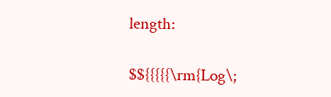length:

$${{{{{\rm{Log\;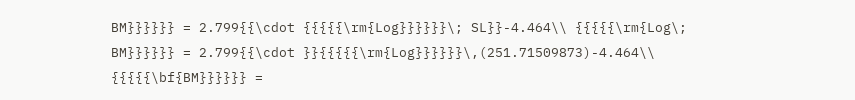BM}}}}}} = 2.799{{\cdot {{{{{\rm{Log}}}}}}\; SL}}-4.464\\ {{{{{\rm{Log\; BM}}}}}} = 2.799{{\cdot }}{{{{{\rm{Log}}}}}}\,(251.71509873)-4.464\\ {{{{{\bf{BM}}}}}} =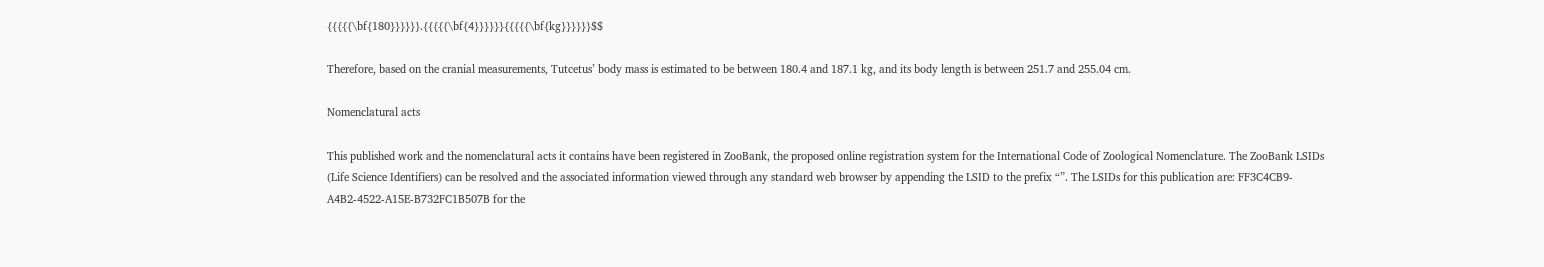{{{{{\bf{180}}}}}}.{{{{{\bf{4}}}}}}{{{{{\bf{kg}}}}}}$$

Therefore, based on the cranial measurements, Tutcetus’ body mass is estimated to be between 180.4 and 187.1 kg, and its body length is between 251.7 and 255.04 cm.

Nomenclatural acts

This published work and the nomenclatural acts it contains have been registered in ZooBank, the proposed online registration system for the International Code of Zoological Nomenclature. The ZooBank LSIDs (Life Science Identifiers) can be resolved and the associated information viewed through any standard web browser by appending the LSID to the prefix “”. The LSIDs for this publication are: FF3C4CB9-A4B2-4522-A15E-B732FC1B507B for the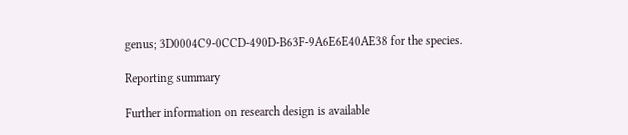genus; 3D0004C9-0CCD-490D-B63F-9A6E6E40AE38 for the species.

Reporting summary

Further information on research design is available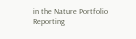in the Nature Portfolio Reporting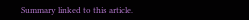Summary linked to this article.